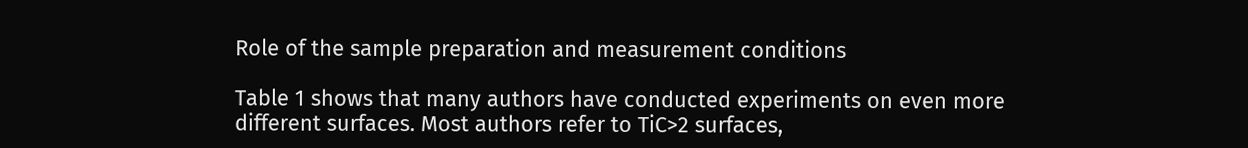Role of the sample preparation and measurement conditions

Table 1 shows that many authors have conducted experiments on even more different surfaces. Most authors refer to TiC>2 surfaces,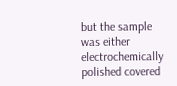but the sample was either electrochemically polished covered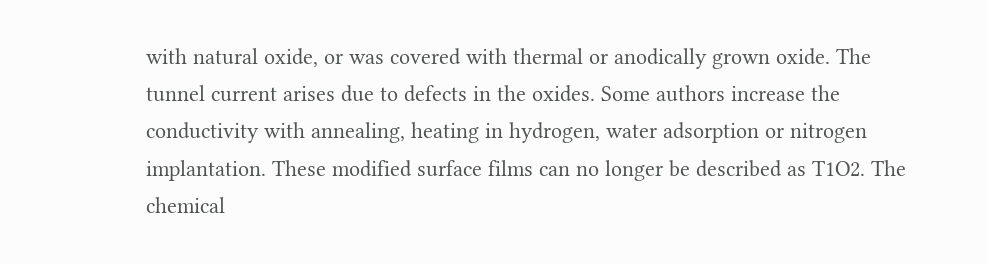with natural oxide, or was covered with thermal or anodically grown oxide. The tunnel current arises due to defects in the oxides. Some authors increase the conductivity with annealing, heating in hydrogen, water adsorption or nitrogen implantation. These modified surface films can no longer be described as T1O2. The chemical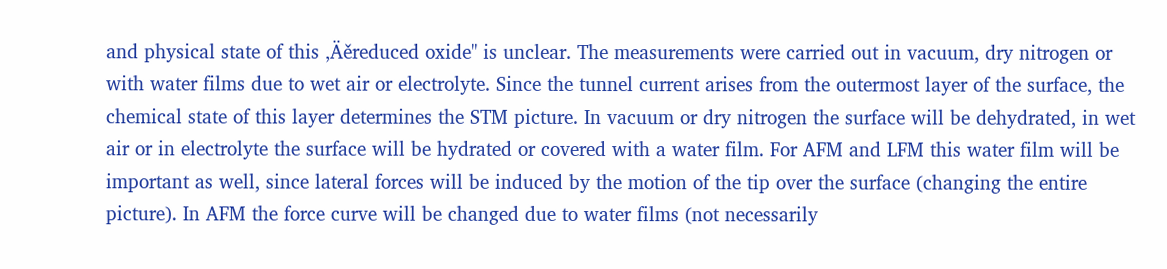and physical state of this ‚Äěreduced oxide" is unclear. The measurements were carried out in vacuum, dry nitrogen or with water films due to wet air or electrolyte. Since the tunnel current arises from the outermost layer of the surface, the chemical state of this layer determines the STM picture. In vacuum or dry nitrogen the surface will be dehydrated, in wet air or in electrolyte the surface will be hydrated or covered with a water film. For AFM and LFM this water film will be important as well, since lateral forces will be induced by the motion of the tip over the surface (changing the entire picture). In AFM the force curve will be changed due to water films (not necessarily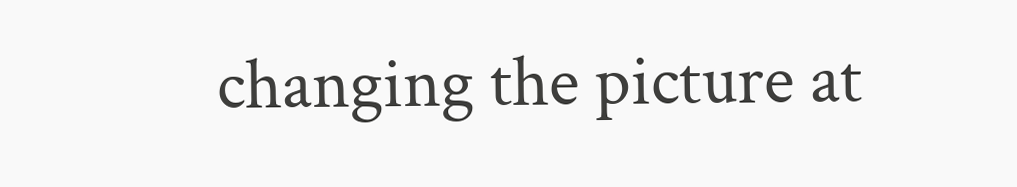changing the picture at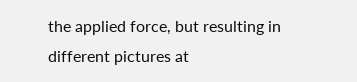the applied force, but resulting in different pictures at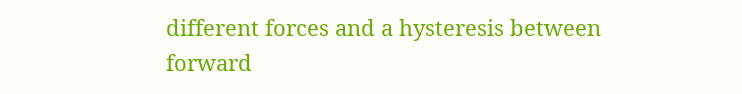different forces and a hysteresis between forward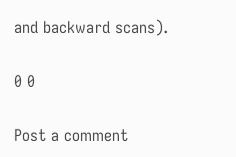and backward scans).

0 0

Post a comment